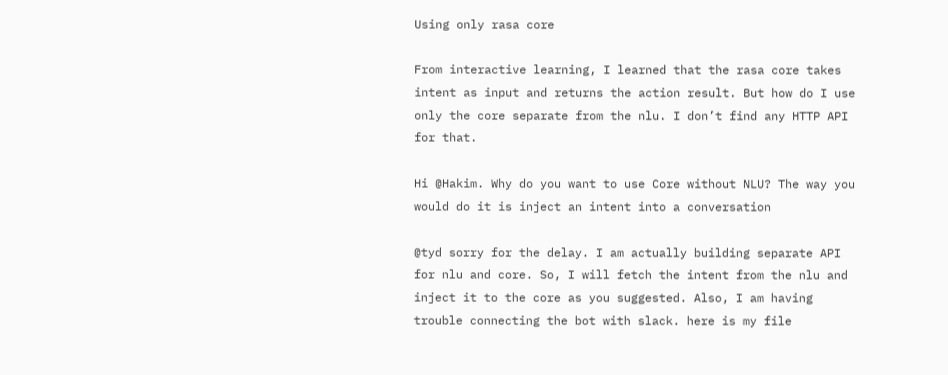Using only rasa core

From interactive learning, I learned that the rasa core takes intent as input and returns the action result. But how do I use only the core separate from the nlu. I don’t find any HTTP API for that.

Hi @Hakim. Why do you want to use Core without NLU? The way you would do it is inject an intent into a conversation

@tyd sorry for the delay. I am actually building separate API for nlu and core. So, I will fetch the intent from the nlu and inject it to the core as you suggested. Also, I am having trouble connecting the bot with slack. here is my file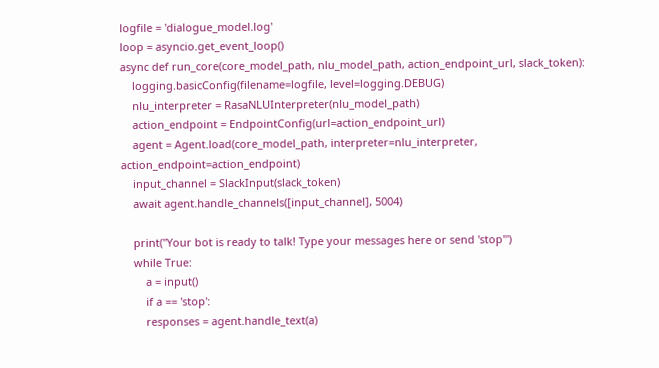logfile = 'dialogue_model.log'
loop = asyncio.get_event_loop()
async def run_core(core_model_path, nlu_model_path, action_endpoint_url, slack_token):
    logging.basicConfig(filename=logfile, level=logging.DEBUG)
    nlu_interpreter = RasaNLUInterpreter(nlu_model_path)
    action_endpoint = EndpointConfig(url=action_endpoint_url)
    agent = Agent.load(core_model_path, interpreter=nlu_interpreter, action_endpoint=action_endpoint)
    input_channel = SlackInput(slack_token)
    await agent.handle_channels([input_channel], 5004)

    print("Your bot is ready to talk! Type your messages here or send 'stop'")
    while True:
        a = input()
        if a == 'stop':
        responses = agent.handle_text(a)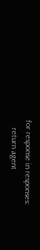for response in responses:
    return agent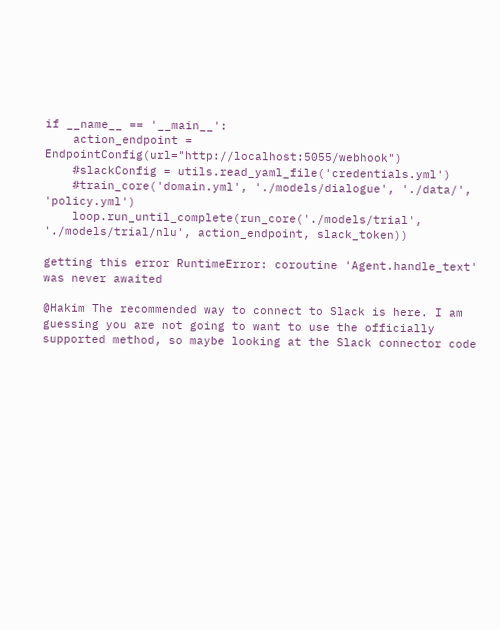if __name__ == '__main__':
    action_endpoint = EndpointConfig(url="http://localhost:5055/webhook")
    #slackConfig = utils.read_yaml_file('credentials.yml')
    #train_core('domain.yml', './models/dialogue', './data/', 'policy.yml')
    loop.run_until_complete(run_core('./models/trial', './models/trial/nlu', action_endpoint, slack_token))

getting this error RuntimeError: coroutine 'Agent.handle_text' was never awaited

@Hakim The recommended way to connect to Slack is here. I am guessing you are not going to want to use the officially supported method, so maybe looking at the Slack connector code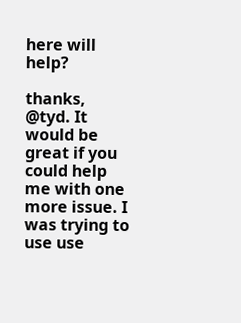here will help?

thanks, @tyd. It would be great if you could help me with one more issue. I was trying to use use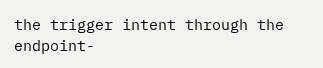the trigger intent through the endpoint-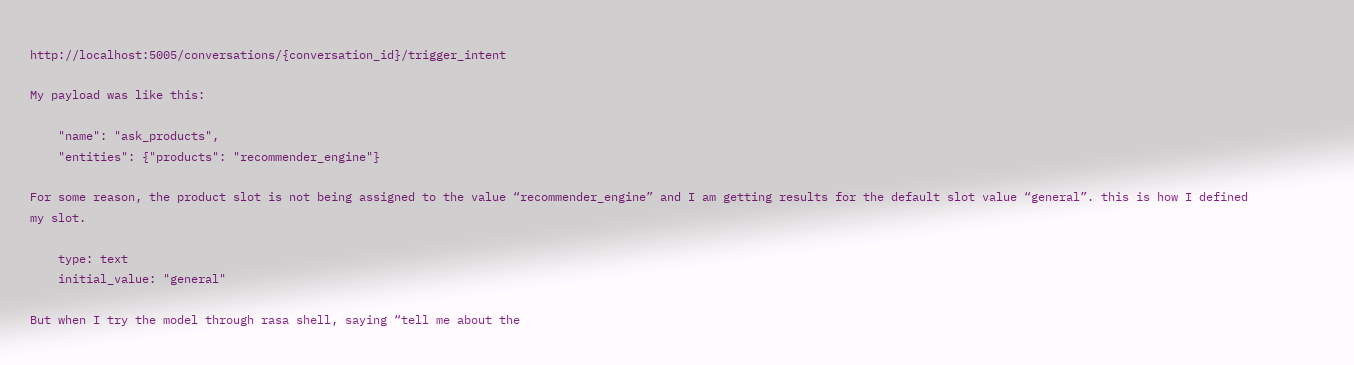http://localhost:5005/conversations/{conversation_id}/trigger_intent

My payload was like this:

    "name": "ask_products",
    "entities": {"products": "recommender_engine"}

For some reason, the product slot is not being assigned to the value “recommender_engine” and I am getting results for the default slot value “general”. this is how I defined my slot.

    type: text
    initial_value: "general"

But when I try the model through rasa shell, saying “tell me about the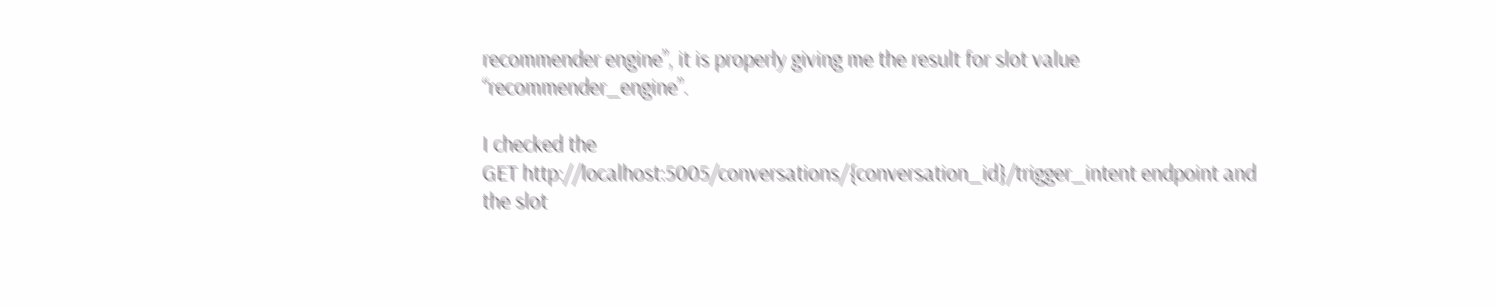recommender engine”, it is properly giving me the result for slot value “recommender_engine”.

I checked the
GET http://localhost:5005/conversations/{conversation_id}/trigger_intent endpoint and the slot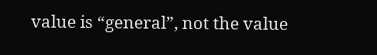value is “general”, not the value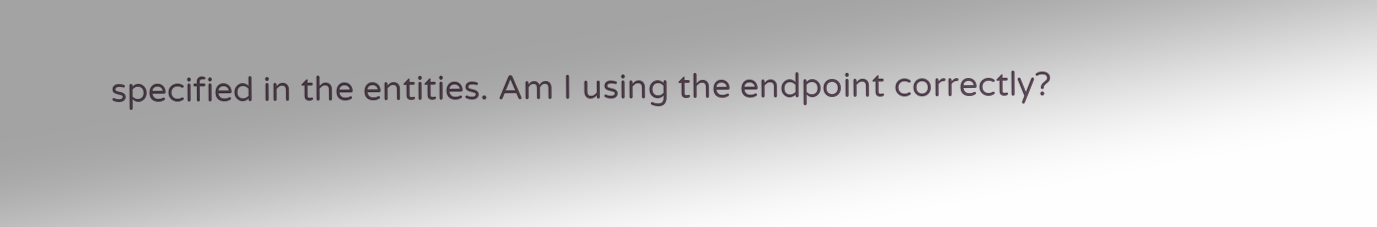specified in the entities. Am I using the endpoint correctly?